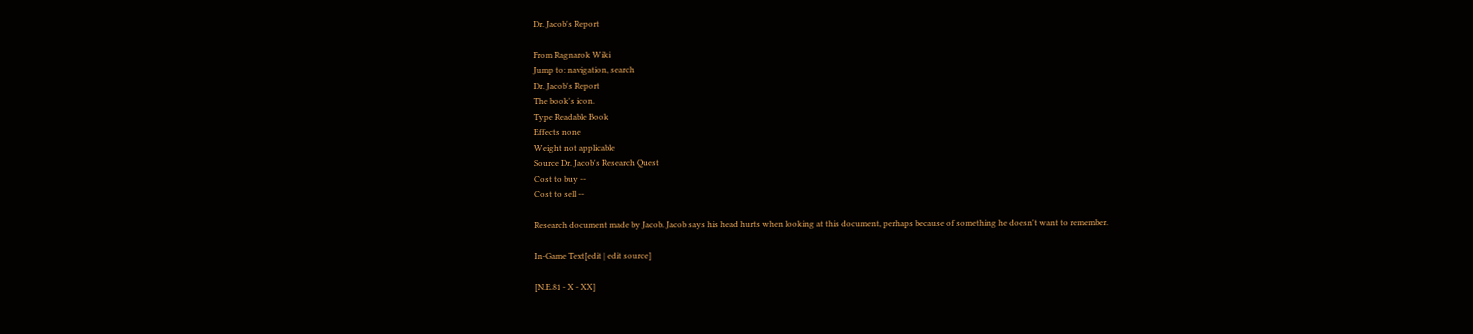Dr. Jacob's Report

From Ragnarok Wiki
Jump to: navigation, search
Dr. Jacob's Report
The book's icon.
Type Readable Book
Effects none
Weight not applicable
Source Dr. Jacob's Research Quest
Cost to buy --
Cost to sell --

Research document made by Jacob. Jacob says his head hurts when looking at this document, perhaps because of something he doesn't want to remember.

In-Game Text[edit | edit source]

[N.E.81 - X - XX]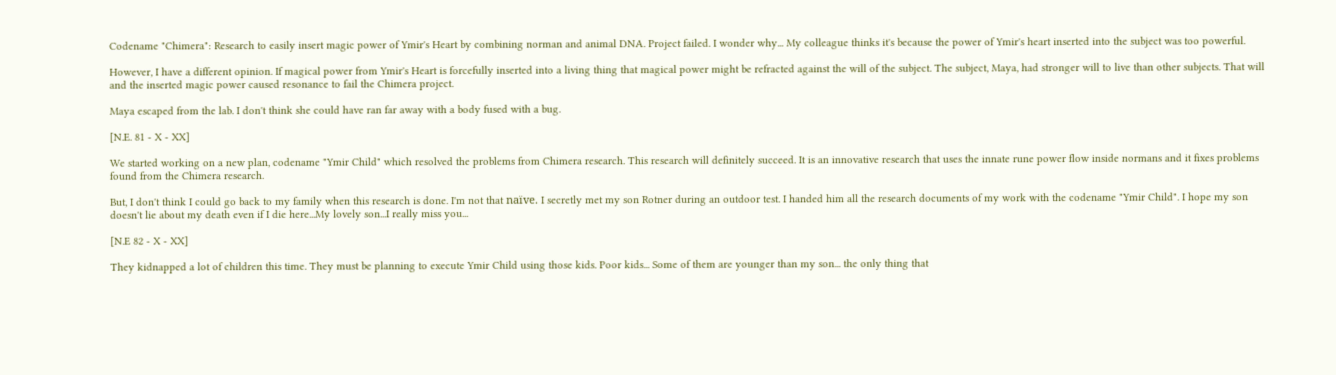Codename "Chimera": Research to easily insert magic power of Ymir's Heart by combining norman and animal DNA. Project failed. I wonder why... My colleague thinks it's because the power of Ymir's heart inserted into the subject was too powerful.

However, I have a different opinion. If magical power from Ymir's Heart is forcefully inserted into a living thing that magical power might be refracted against the will of the subject. The subject, Maya, had stronger will to live than other subjects. That will and the inserted magic power caused resonance to fail the Chimera project.

Maya escaped from the lab. I don't think she could have ran far away with a body fused with a bug.

[N.E. 81 - X - XX]

We started working on a new plan, codename "Ymir Child" which resolved the problems from Chimera research. This research will definitely succeed. It is an innovative research that uses the innate rune power flow inside normans and it fixes problems found from the Chimera research.

But, I don't think I could go back to my family when this research is done. I'm not that naïve. I secretly met my son Rotner during an outdoor test. I handed him all the research documents of my work with the codename "Ymir Child". I hope my son doesn't lie about my death even if I die here...My lovely son...I really miss you...

[N.E 82 - X - XX]

They kidnapped a lot of children this time. They must be planning to execute Ymir Child using those kids. Poor kids... Some of them are younger than my son... the only thing that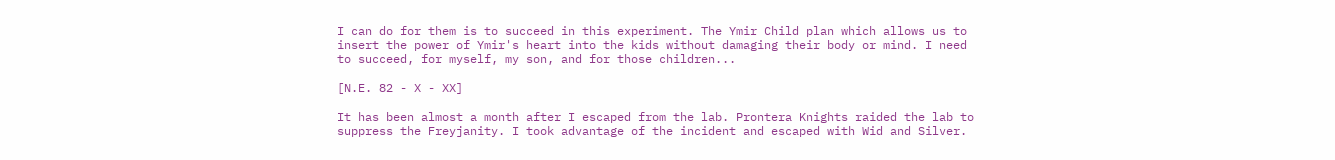I can do for them is to succeed in this experiment. The Ymir Child plan which allows us to insert the power of Ymir's heart into the kids without damaging their body or mind. I need to succeed, for myself, my son, and for those children...

[N.E. 82 - X - XX]

It has been almost a month after I escaped from the lab. Prontera Knights raided the lab to suppress the Freyjanity. I took advantage of the incident and escaped with Wid and Silver.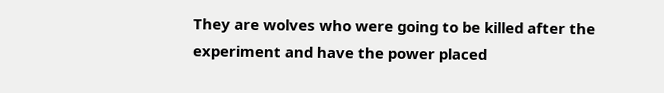They are wolves who were going to be killed after the experiment and have the power placed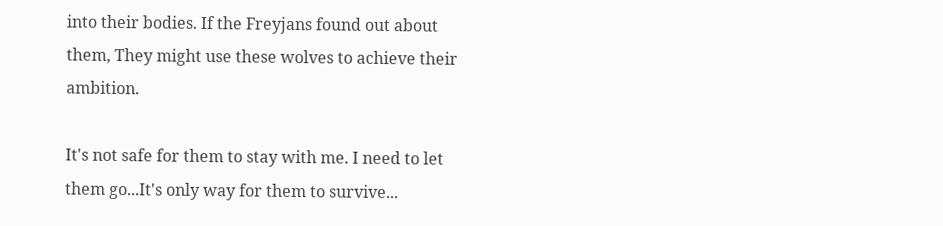into their bodies. If the Freyjans found out about them, They might use these wolves to achieve their ambition.

It's not safe for them to stay with me. I need to let them go...It's only way for them to survive...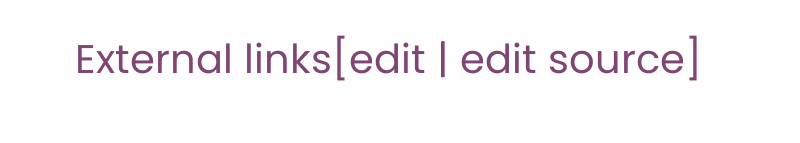External links[edit | edit source]